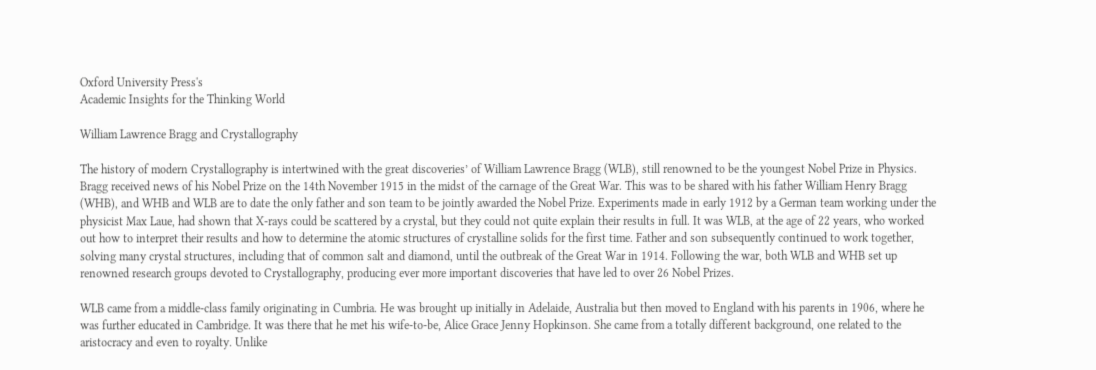Oxford University Press's
Academic Insights for the Thinking World

William Lawrence Bragg and Crystallography

The history of modern Crystallography is intertwined with the great discoveries’ of William Lawrence Bragg (WLB), still renowned to be the youngest Nobel Prize in Physics. Bragg received news of his Nobel Prize on the 14th November 1915 in the midst of the carnage of the Great War. This was to be shared with his father William Henry Bragg (WHB), and WHB and WLB are to date the only father and son team to be jointly awarded the Nobel Prize. Experiments made in early 1912 by a German team working under the physicist Max Laue, had shown that X-rays could be scattered by a crystal, but they could not quite explain their results in full. It was WLB, at the age of 22 years, who worked out how to interpret their results and how to determine the atomic structures of crystalline solids for the first time. Father and son subsequently continued to work together, solving many crystal structures, including that of common salt and diamond, until the outbreak of the Great War in 1914. Following the war, both WLB and WHB set up renowned research groups devoted to Crystallography, producing ever more important discoveries that have led to over 26 Nobel Prizes.

WLB came from a middle-class family originating in Cumbria. He was brought up initially in Adelaide, Australia but then moved to England with his parents in 1906, where he was further educated in Cambridge. It was there that he met his wife-to-be, Alice Grace Jenny Hopkinson. She came from a totally different background, one related to the aristocracy and even to royalty. Unlike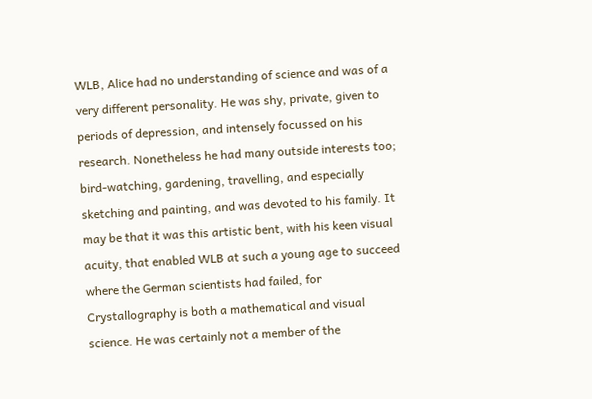WLB, Alice had no understanding of science and was of a very different personality. He was shy, private, given to periods of depression, and intensely focussed on his research. Nonetheless he had many outside interests too; bird-watching, gardening, travelling, and especially sketching and painting, and was devoted to his family. It may be that it was this artistic bent, with his keen visual acuity, that enabled WLB at such a young age to succeed where the German scientists had failed, for Crystallography is both a mathematical and visual science. He was certainly not a member of the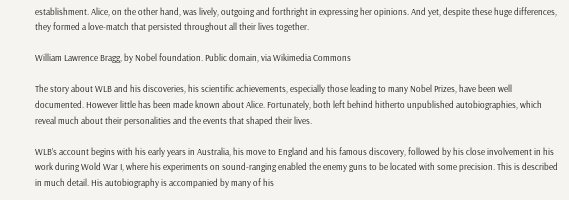establishment. Alice, on the other hand, was lively, outgoing and forthright in expressing her opinions. And yet, despite these huge differences, they formed a love-match that persisted throughout all their lives together.

William Lawrence Bragg, by Nobel foundation. Public domain, via Wikimedia Commons

The story about WLB and his discoveries, his scientific achievements, especially those leading to many Nobel Prizes, have been well documented. However little has been made known about Alice. Fortunately, both left behind hitherto unpublished autobiographies, which reveal much about their personalities and the events that shaped their lives.

WLB’s account begins with his early years in Australia, his move to England and his famous discovery, followed by his close involvement in his work during Wold War I, where his experiments on sound-ranging enabled the enemy guns to be located with some precision. This is described in much detail. His autobiography is accompanied by many of his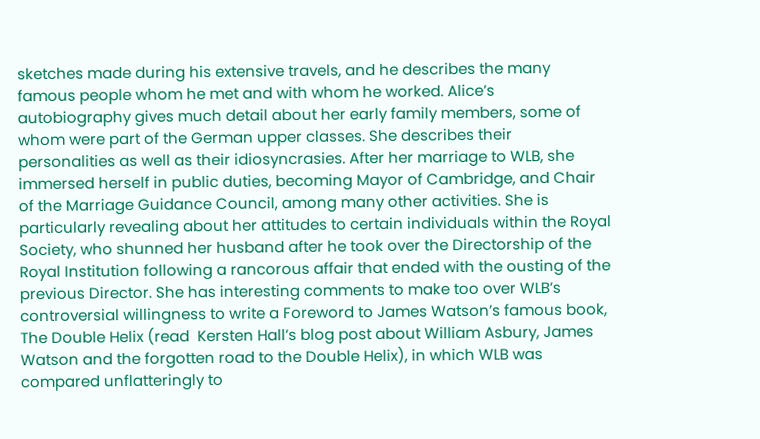sketches made during his extensive travels, and he describes the many famous people whom he met and with whom he worked. Alice’s autobiography gives much detail about her early family members, some of whom were part of the German upper classes. She describes their personalities as well as their idiosyncrasies. After her marriage to WLB, she immersed herself in public duties, becoming Mayor of Cambridge, and Chair of the Marriage Guidance Council, among many other activities. She is particularly revealing about her attitudes to certain individuals within the Royal Society, who shunned her husband after he took over the Directorship of the Royal Institution following a rancorous affair that ended with the ousting of the previous Director. She has interesting comments to make too over WLB’s controversial willingness to write a Foreword to James Watson’s famous book, The Double Helix (read  Kersten Hall’s blog post about William Asbury, James Watson and the forgotten road to the Double Helix), in which WLB was compared unflatteringly to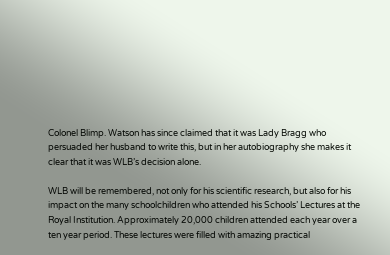Colonel Blimp. Watson has since claimed that it was Lady Bragg who persuaded her husband to write this, but in her autobiography she makes it clear that it was WLB’s decision alone.

WLB will be remembered, not only for his scientific research, but also for his impact on the many schoolchildren who attended his Schools’ Lectures at the Royal Institution. Approximately 20,000 children attended each year over a ten year period. These lectures were filled with amazing practical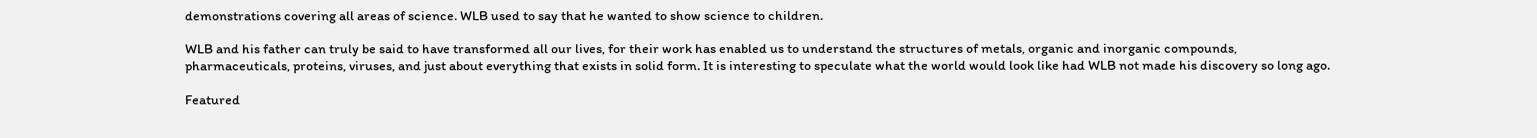demonstrations covering all areas of science. WLB used to say that he wanted to show science to children.

WLB and his father can truly be said to have transformed all our lives, for their work has enabled us to understand the structures of metals, organic and inorganic compounds, pharmaceuticals, proteins, viruses, and just about everything that exists in solid form. It is interesting to speculate what the world would look like had WLB not made his discovery so long ago.

Featured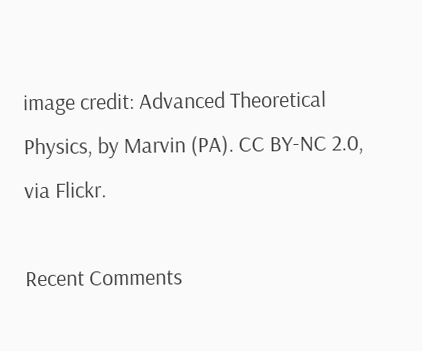image credit: Advanced Theoretical Physics, by Marvin (PA). CC BY-NC 2.0, via Flickr.

Recent Comments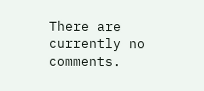There are currently no comments.